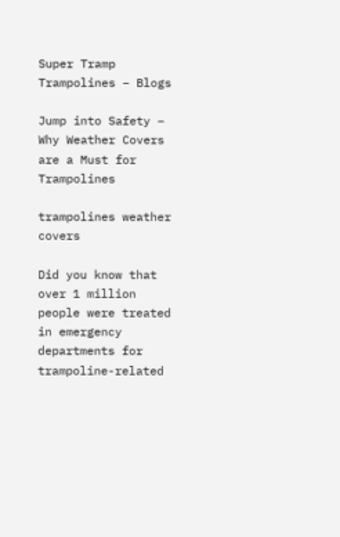Super Tramp Trampolines – Blogs

Jump into Safety – Why Weather Covers are a Must for Trampolines

trampolines weather covers

Did you know that over 1 million people were treated in emergency departments for trampoline-related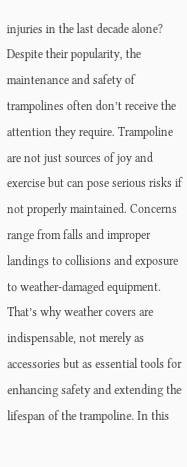injuries in the last decade alone? Despite their popularity, the maintenance and safety of trampolines often don’t receive the attention they require. Trampoline are not just sources of joy and exercise but can pose serious risks if not properly maintained. Concerns range from falls and improper landings to collisions and exposure to weather-damaged equipment. That’s why weather covers are indispensable, not merely as accessories but as essential tools for enhancing safety and extending the lifespan of the trampoline. In this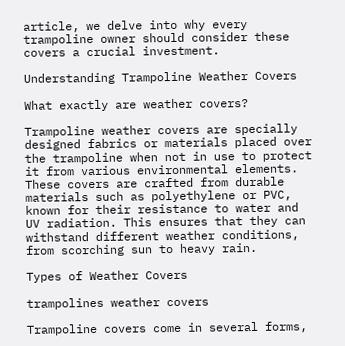article, we delve into why every trampoline owner should consider these covers a crucial investment.

Understanding Trampoline Weather Covers

What exactly are weather covers?

Trampoline weather covers are specially designed fabrics or materials placed over the trampoline when not in use to protect it from various environmental elements. These covers are crafted from durable materials such as polyethylene or PVC, known for their resistance to water and UV radiation. This ensures that they can withstand different weather conditions, from scorching sun to heavy rain.

Types of Weather Covers

trampolines weather covers

Trampoline covers come in several forms,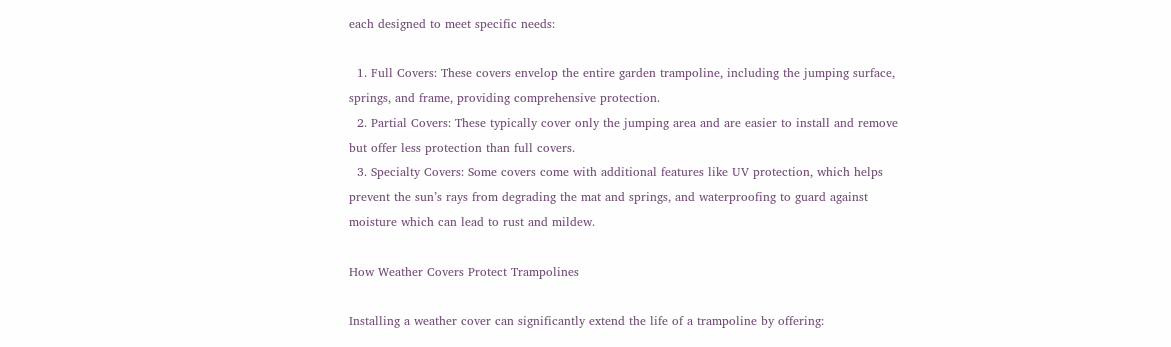each designed to meet specific needs:

  1. Full Covers: These covers envelop the entire garden trampoline, including the jumping surface, springs, and frame, providing comprehensive protection.
  2. Partial Covers: These typically cover only the jumping area and are easier to install and remove but offer less protection than full covers.
  3. Specialty Covers: Some covers come with additional features like UV protection, which helps prevent the sun’s rays from degrading the mat and springs, and waterproofing to guard against moisture which can lead to rust and mildew.

How Weather Covers Protect Trampolines

Installing a weather cover can significantly extend the life of a trampoline by offering: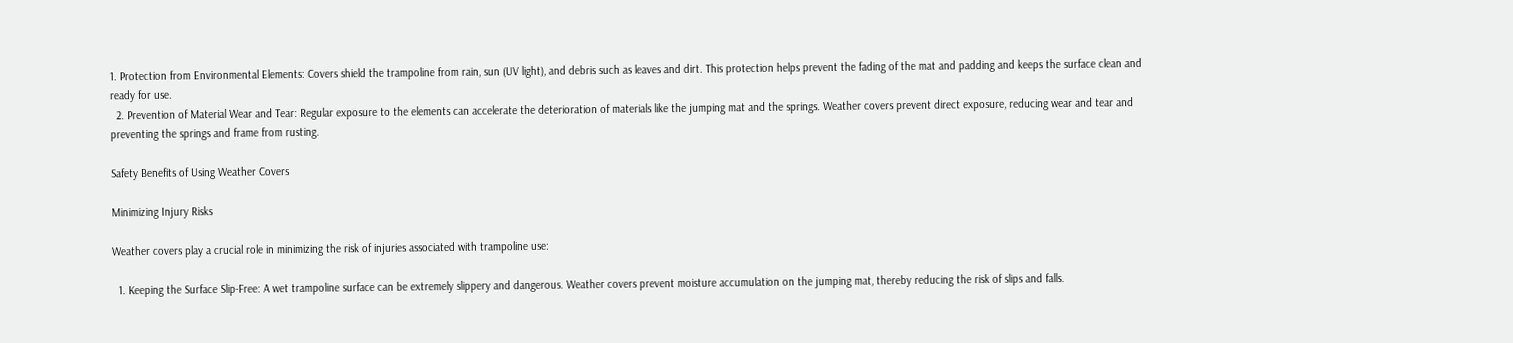1. Protection from Environmental Elements: Covers shield the trampoline from rain, sun (UV light), and debris such as leaves and dirt. This protection helps prevent the fading of the mat and padding and keeps the surface clean and ready for use.
  2. Prevention of Material Wear and Tear: Regular exposure to the elements can accelerate the deterioration of materials like the jumping mat and the springs. Weather covers prevent direct exposure, reducing wear and tear and preventing the springs and frame from rusting.

Safety Benefits of Using Weather Covers

Minimizing Injury Risks

Weather covers play a crucial role in minimizing the risk of injuries associated with trampoline use:

  1. Keeping the Surface Slip-Free: A wet trampoline surface can be extremely slippery and dangerous. Weather covers prevent moisture accumulation on the jumping mat, thereby reducing the risk of slips and falls.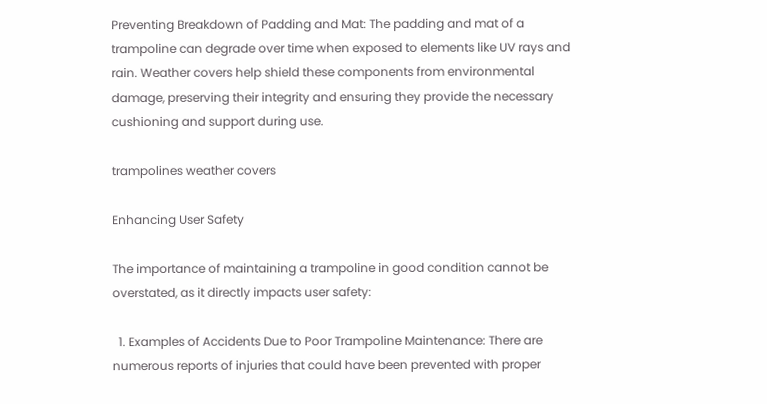Preventing Breakdown of Padding and Mat: The padding and mat of a trampoline can degrade over time when exposed to elements like UV rays and rain. Weather covers help shield these components from environmental damage, preserving their integrity and ensuring they provide the necessary cushioning and support during use.

trampolines weather covers

Enhancing User Safety

The importance of maintaining a trampoline in good condition cannot be overstated, as it directly impacts user safety:

  1. Examples of Accidents Due to Poor Trampoline Maintenance: There are numerous reports of injuries that could have been prevented with proper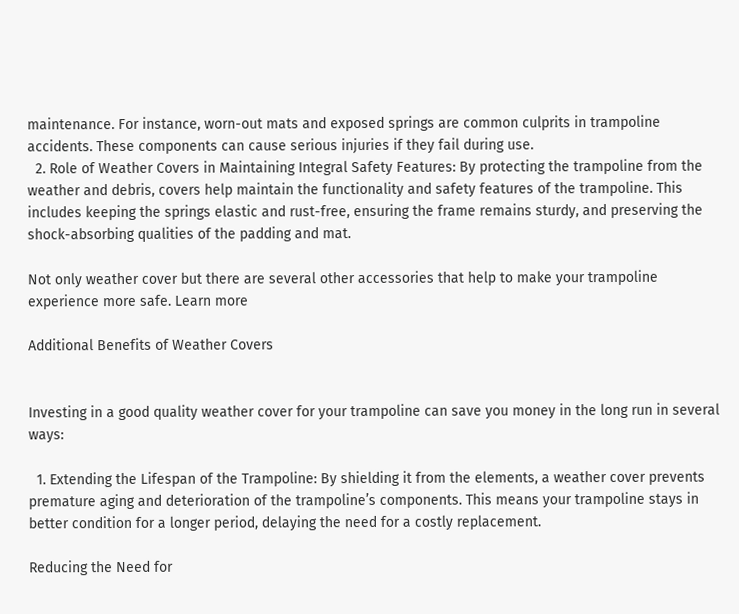maintenance. For instance, worn-out mats and exposed springs are common culprits in trampoline accidents. These components can cause serious injuries if they fail during use.
  2. Role of Weather Covers in Maintaining Integral Safety Features: By protecting the trampoline from the weather and debris, covers help maintain the functionality and safety features of the trampoline. This includes keeping the springs elastic and rust-free, ensuring the frame remains sturdy, and preserving the shock-absorbing qualities of the padding and mat.

Not only weather cover but there are several other accessories that help to make your trampoline experience more safe. Learn more

Additional Benefits of Weather Covers


Investing in a good quality weather cover for your trampoline can save you money in the long run in several ways:

  1. Extending the Lifespan of the Trampoline: By shielding it from the elements, a weather cover prevents premature aging and deterioration of the trampoline’s components. This means your trampoline stays in better condition for a longer period, delaying the need for a costly replacement.

Reducing the Need for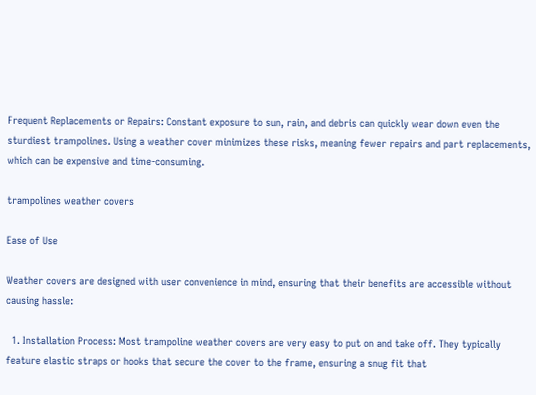Frequent Replacements or Repairs: Constant exposure to sun, rain, and debris can quickly wear down even the sturdiest trampolines. Using a weather cover minimizes these risks, meaning fewer repairs and part replacements, which can be expensive and time-consuming.

trampolines weather covers

Ease of Use

Weather covers are designed with user convenience in mind, ensuring that their benefits are accessible without causing hassle:

  1. Installation Process: Most trampoline weather covers are very easy to put on and take off. They typically feature elastic straps or hooks that secure the cover to the frame, ensuring a snug fit that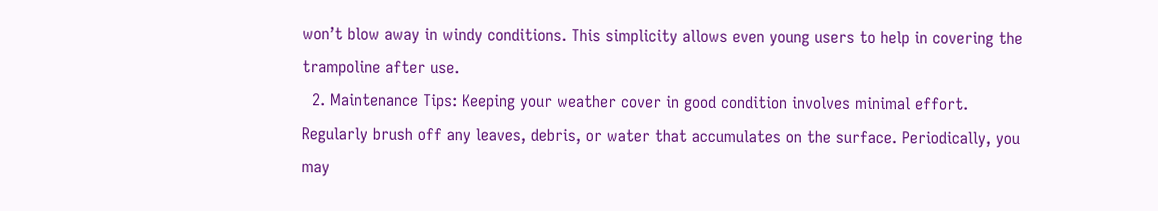won’t blow away in windy conditions. This simplicity allows even young users to help in covering the trampoline after use.
  2. Maintenance Tips: Keeping your weather cover in good condition involves minimal effort. Regularly brush off any leaves, debris, or water that accumulates on the surface. Periodically, you may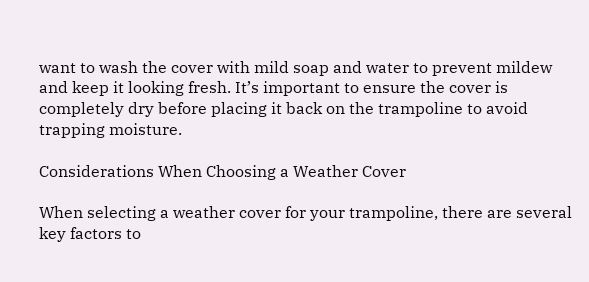want to wash the cover with mild soap and water to prevent mildew and keep it looking fresh. It’s important to ensure the cover is completely dry before placing it back on the trampoline to avoid trapping moisture.

Considerations When Choosing a Weather Cover

When selecting a weather cover for your trampoline, there are several key factors to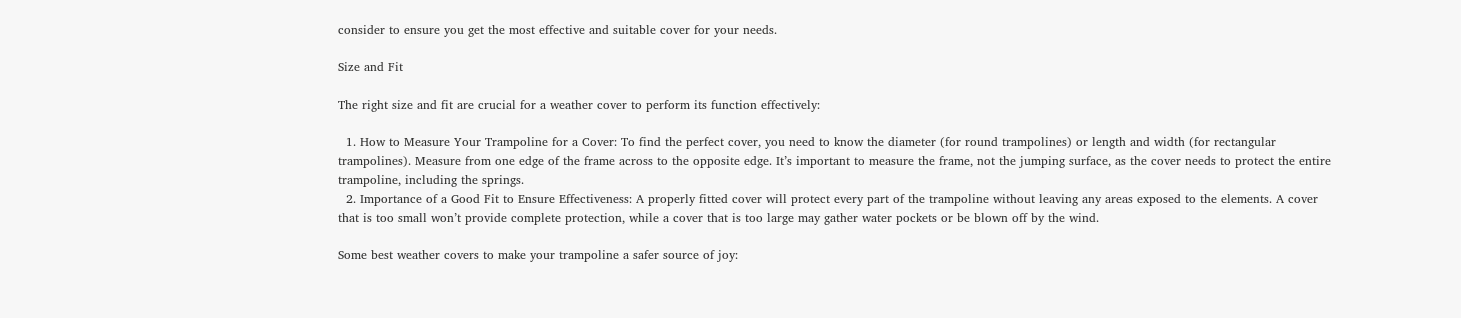consider to ensure you get the most effective and suitable cover for your needs.

Size and Fit

The right size and fit are crucial for a weather cover to perform its function effectively:

  1. How to Measure Your Trampoline for a Cover: To find the perfect cover, you need to know the diameter (for round trampolines) or length and width (for rectangular trampolines). Measure from one edge of the frame across to the opposite edge. It’s important to measure the frame, not the jumping surface, as the cover needs to protect the entire trampoline, including the springs.
  2. Importance of a Good Fit to Ensure Effectiveness: A properly fitted cover will protect every part of the trampoline without leaving any areas exposed to the elements. A cover that is too small won’t provide complete protection, while a cover that is too large may gather water pockets or be blown off by the wind.

Some best weather covers to make your trampoline a safer source of joy: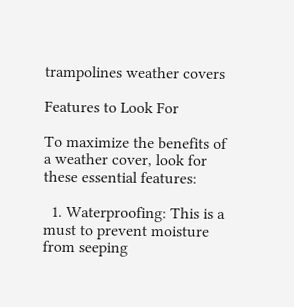trampolines weather covers

Features to Look For

To maximize the benefits of a weather cover, look for these essential features:

  1. Waterproofing: This is a must to prevent moisture from seeping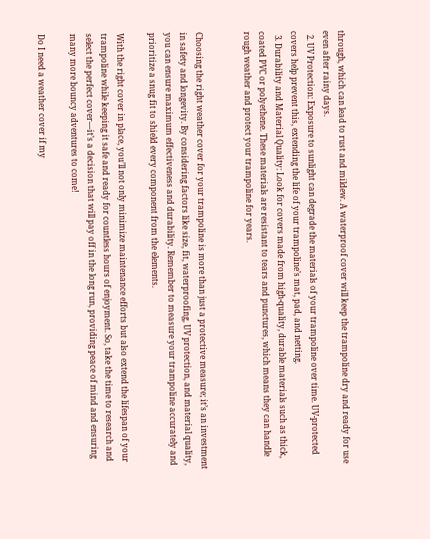through, which can lead to rust and mildew. A waterproof cover will keep the trampoline dry and ready for use even after rainy days.
  2. UV Protection: Exposure to sunlight can degrade the materials of your trampoline over time. UV-protected covers help prevent this, extending the life of your trampoline’s mat, pad, and netting.
  3. Durability and Material Quality: Look for covers made from high-quality, durable materials such as thick, coated PVC or polyethene. These materials are resistant to tears and punctures, which means they can handle rough weather and protect your trampoline for years.


Choosing the right weather cover for your trampoline is more than just a protective measure; it’s an investment in safety and longevity. By considering factors like size, fit, waterproofing, UV protection, and material quality, you can ensure maximum effectiveness and durability. Remember to measure your trampoline accurately and prioritize a snug fit to shield every component from the elements.

With the right cover in place, you’ll not only minimize maintenance efforts but also extend the lifespan of your trampoline while keeping it safe and ready for countless hours of enjoyment. So, take the time to research and select the perfect cover—it’s a decision that will pay off in the long run, providing peace of mind and ensuring many more bouncy adventures to come!

Do I need a weather cover if my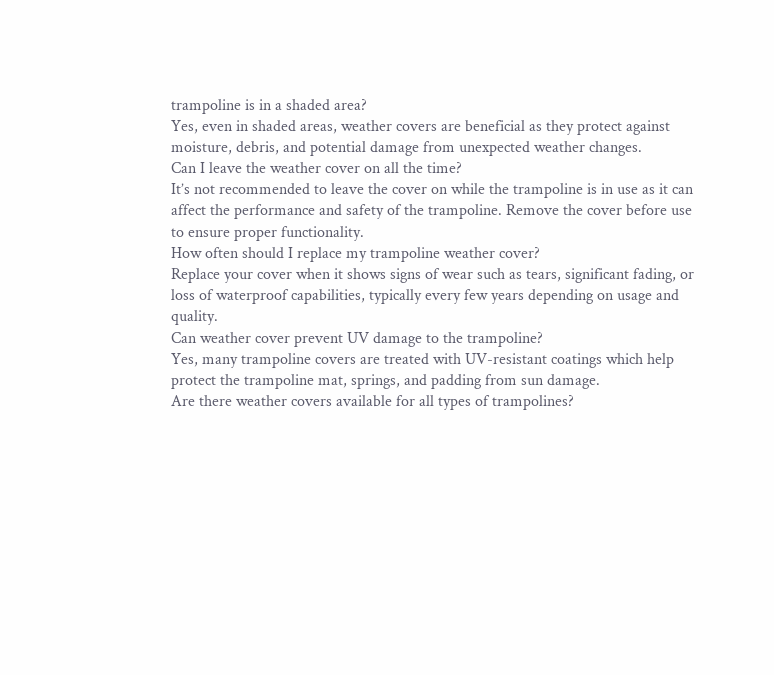trampoline is in a shaded area?
Yes, even in shaded areas, weather covers are beneficial as they protect against moisture, debris, and potential damage from unexpected weather changes.
Can I leave the weather cover on all the time?
It’s not recommended to leave the cover on while the trampoline is in use as it can affect the performance and safety of the trampoline. Remove the cover before use to ensure proper functionality.
How often should I replace my trampoline weather cover?
Replace your cover when it shows signs of wear such as tears, significant fading, or loss of waterproof capabilities, typically every few years depending on usage and quality.
Can weather cover prevent UV damage to the trampoline?
Yes, many trampoline covers are treated with UV-resistant coatings which help protect the trampoline mat, springs, and padding from sun damage.
Are there weather covers available for all types of trampolines?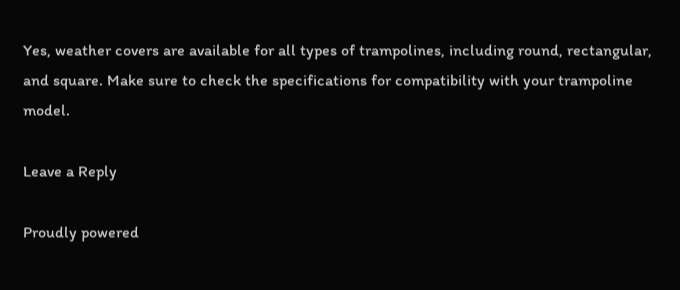Yes, weather covers are available for all types of trampolines, including round, rectangular, and square. Make sure to check the specifications for compatibility with your trampoline model.

Leave a Reply

Proudly powered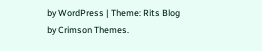by WordPress | Theme: Rits Blog by Crimson Themes.